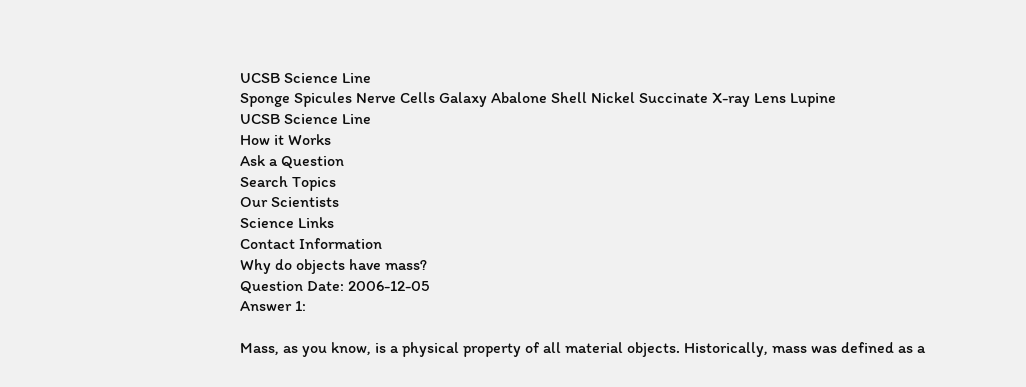UCSB Science Line
Sponge Spicules Nerve Cells Galaxy Abalone Shell Nickel Succinate X-ray Lens Lupine
UCSB Science Line
How it Works
Ask a Question
Search Topics
Our Scientists
Science Links
Contact Information
Why do objects have mass?
Question Date: 2006-12-05
Answer 1:

Mass, as you know, is a physical property of all material objects. Historically, mass was defined as a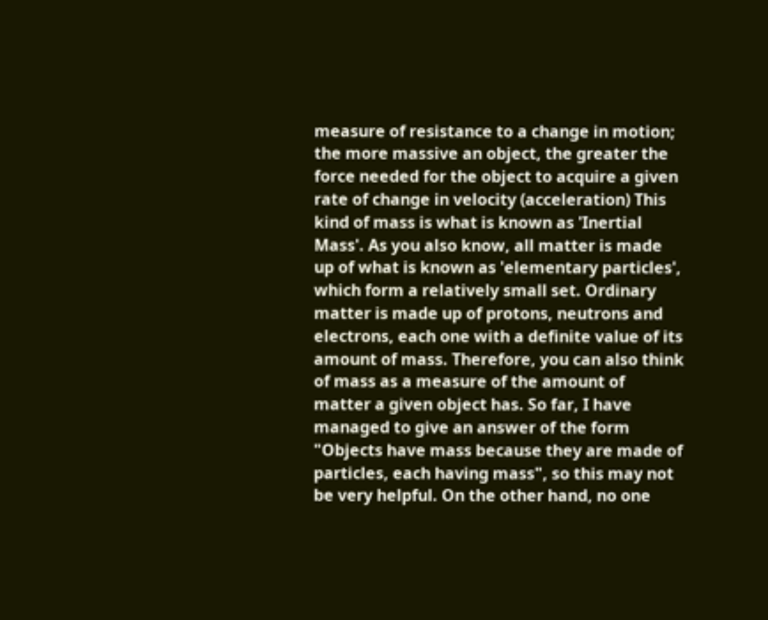measure of resistance to a change in motion; the more massive an object, the greater the force needed for the object to acquire a given rate of change in velocity (acceleration) This kind of mass is what is known as 'Inertial Mass'. As you also know, all matter is made up of what is known as 'elementary particles', which form a relatively small set. Ordinary matter is made up of protons, neutrons and electrons, each one with a definite value of its amount of mass. Therefore, you can also think of mass as a measure of the amount of matter a given object has. So far, I have managed to give an answer of the form "Objects have mass because they are made of particles, each having mass", so this may not be very helpful. On the other hand, no one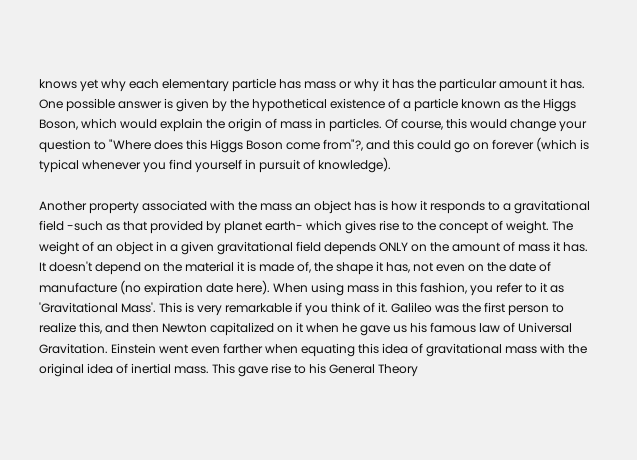knows yet why each elementary particle has mass or why it has the particular amount it has. One possible answer is given by the hypothetical existence of a particle known as the Higgs Boson, which would explain the origin of mass in particles. Of course, this would change your question to "Where does this Higgs Boson come from"?, and this could go on forever (which is typical whenever you find yourself in pursuit of knowledge).

Another property associated with the mass an object has is how it responds to a gravitational field -such as that provided by planet earth- which gives rise to the concept of weight. The weight of an object in a given gravitational field depends ONLY on the amount of mass it has. It doesn't depend on the material it is made of, the shape it has, not even on the date of manufacture (no expiration date here). When using mass in this fashion, you refer to it as 'Gravitational Mass'. This is very remarkable if you think of it. Galileo was the first person to realize this, and then Newton capitalized on it when he gave us his famous law of Universal Gravitation. Einstein went even farther when equating this idea of gravitational mass with the original idea of inertial mass. This gave rise to his General Theory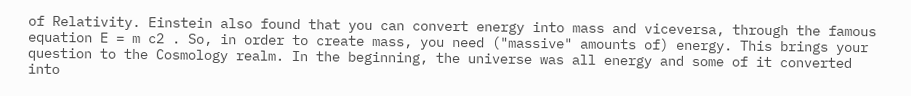of Relativity. Einstein also found that you can convert energy into mass and viceversa, through the famous equation E = m c2 . So, in order to create mass, you need ("massive" amounts of) energy. This brings your question to the Cosmology realm. In the beginning, the universe was all energy and some of it converted into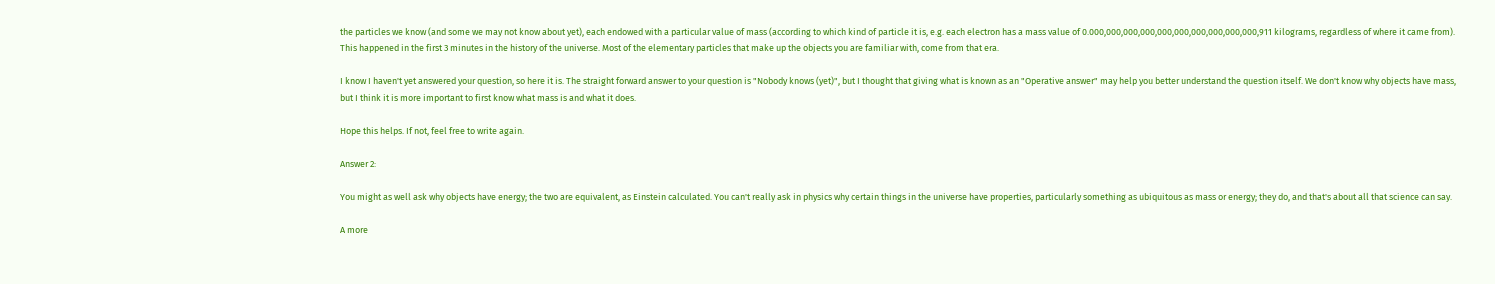the particles we know (and some we may not know about yet), each endowed with a particular value of mass (according to which kind of particle it is, e.g. each electron has a mass value of 0.000,000,000,000,000,000,000,000,000,000,911 kilograms, regardless of where it came from). This happened in the first 3 minutes in the history of the universe. Most of the elementary particles that make up the objects you are familiar with, come from that era.

I know I haven't yet answered your question, so here it is. The straight forward answer to your question is "Nobody knows (yet)", but I thought that giving what is known as an "Operative answer" may help you better understand the question itself. We don't know why objects have mass, but I think it is more important to first know what mass is and what it does.

Hope this helps. If not, feel free to write again.

Answer 2:

You might as well ask why objects have energy; the two are equivalent, as Einstein calculated. You can't really ask in physics why certain things in the universe have properties, particularly something as ubiquitous as mass or energy; they do, and that's about all that science can say.

A more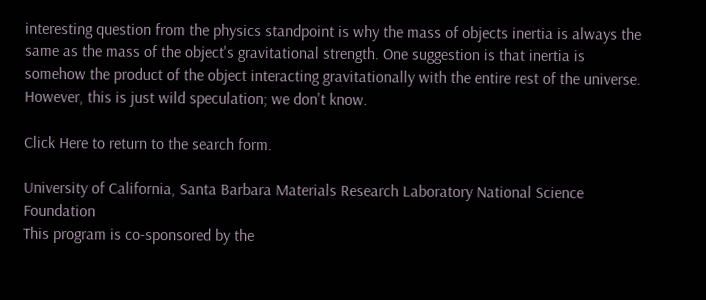interesting question from the physics standpoint is why the mass of objects inertia is always the same as the mass of the object's gravitational strength. One suggestion is that inertia is somehow the product of the object interacting gravitationally with the entire rest of the universe. However, this is just wild speculation; we don't know.

Click Here to return to the search form.

University of California, Santa Barbara Materials Research Laboratory National Science Foundation
This program is co-sponsored by the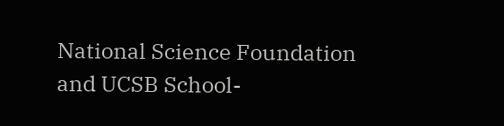National Science Foundation and UCSB School-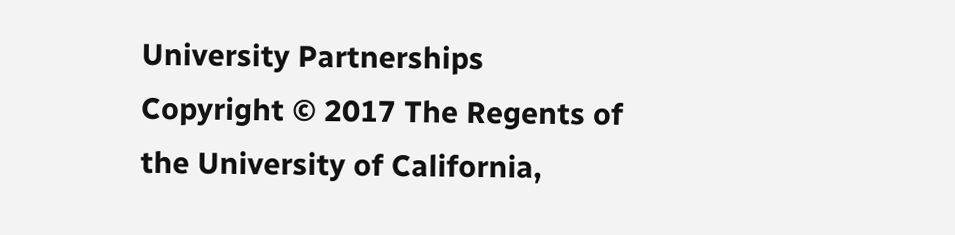University Partnerships
Copyright © 2017 The Regents of the University of California,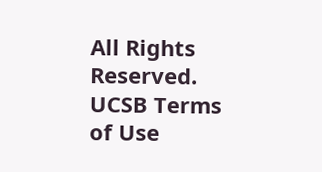All Rights Reserved.
UCSB Terms of Use